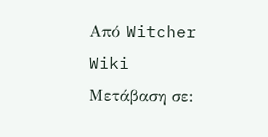Από Witcher Wiki
Μετάβαση σε: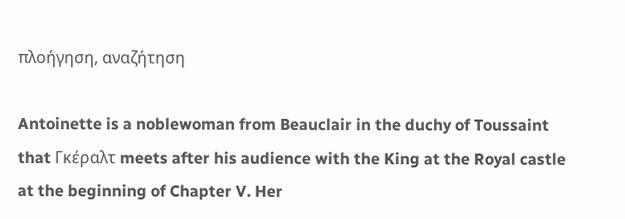πλοήγηση, αναζήτηση

Antoinette is a noblewoman from Beauclair in the duchy of Toussaint that Γκέραλτ meets after his audience with the King at the Royal castle at the beginning of Chapter V. Her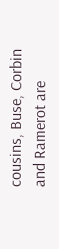cousins, Buse, Corbin and Ramerot are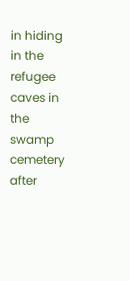in hiding in the refugee caves in the swamp cemetery after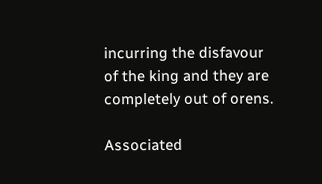incurring the disfavour of the king and they are completely out of orens.

Associated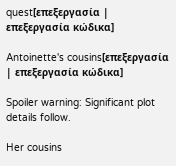quest[επεξεργασία | επεξεργασία κώδικα]

Antoinette's cousins[επεξεργασία | επεξεργασία κώδικα]

Spoiler warning: Significant plot details follow.

Her cousins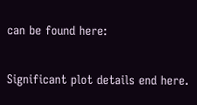can be found here:

Significant plot details end here.